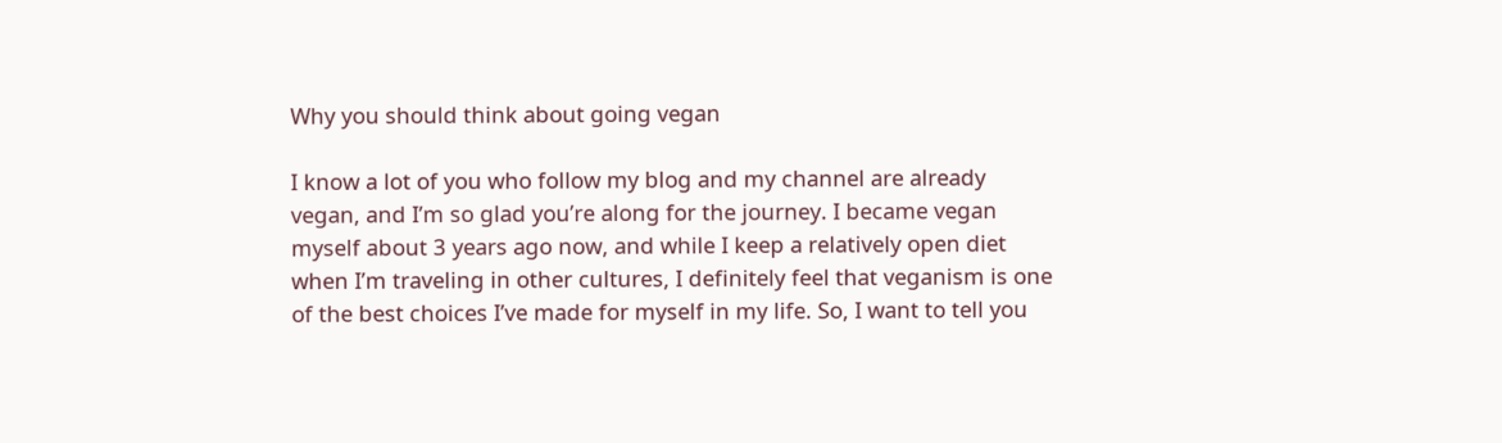Why you should think about going vegan

I know a lot of you who follow my blog and my channel are already vegan, and I’m so glad you’re along for the journey. I became vegan myself about 3 years ago now, and while I keep a relatively open diet when I’m traveling in other cultures, I definitely feel that veganism is one of the best choices I’ve made for myself in my life. So, I want to tell you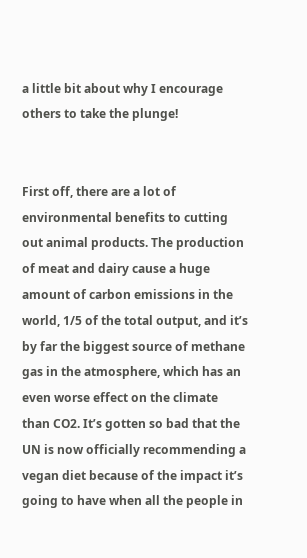a little bit about why I encourage others to take the plunge!


First off, there are a lot of environmental benefits to cutting out animal products. The production of meat and dairy cause a huge amount of carbon emissions in the world, 1/5 of the total output, and it’s by far the biggest source of methane gas in the atmosphere, which has an even worse effect on the climate than CO2. It’s gotten so bad that the UN is now officially recommending a vegan diet because of the impact it’s going to have when all the people in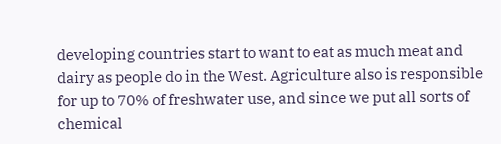developing countries start to want to eat as much meat and dairy as people do in the West. Agriculture also is responsible for up to 70% of freshwater use, and since we put all sorts of chemical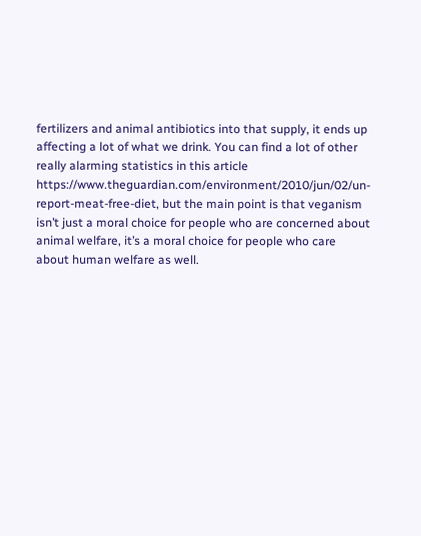fertilizers and animal antibiotics into that supply, it ends up affecting a lot of what we drink. You can find a lot of other really alarming statistics in this article https://www.theguardian.com/environment/2010/jun/02/un-report-meat-free-diet, but the main point is that veganism isn’t just a moral choice for people who are concerned about animal welfare, it’s a moral choice for people who care about human welfare as well.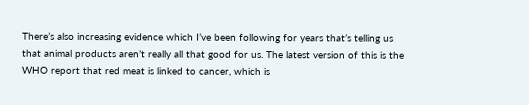There’s also increasing evidence which I’ve been following for years that’s telling us that animal products aren’t really all that good for us. The latest version of this is the WHO report that red meat is linked to cancer, which is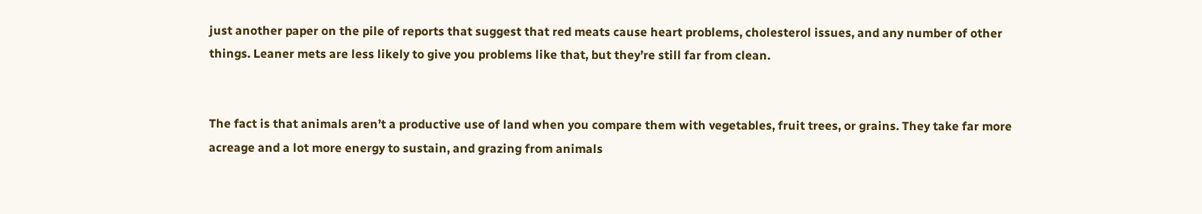just another paper on the pile of reports that suggest that red meats cause heart problems, cholesterol issues, and any number of other things. Leaner mets are less likely to give you problems like that, but they’re still far from clean.


The fact is that animals aren’t a productive use of land when you compare them with vegetables, fruit trees, or grains. They take far more acreage and a lot more energy to sustain, and grazing from animals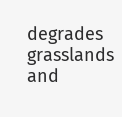degrades grasslands and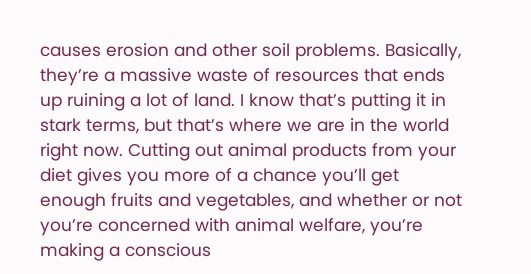causes erosion and other soil problems. Basically, they’re a massive waste of resources that ends up ruining a lot of land. I know that’s putting it in stark terms, but that’s where we are in the world right now. Cutting out animal products from your diet gives you more of a chance you’ll get enough fruits and vegetables, and whether or not you’re concerned with animal welfare, you’re making a conscious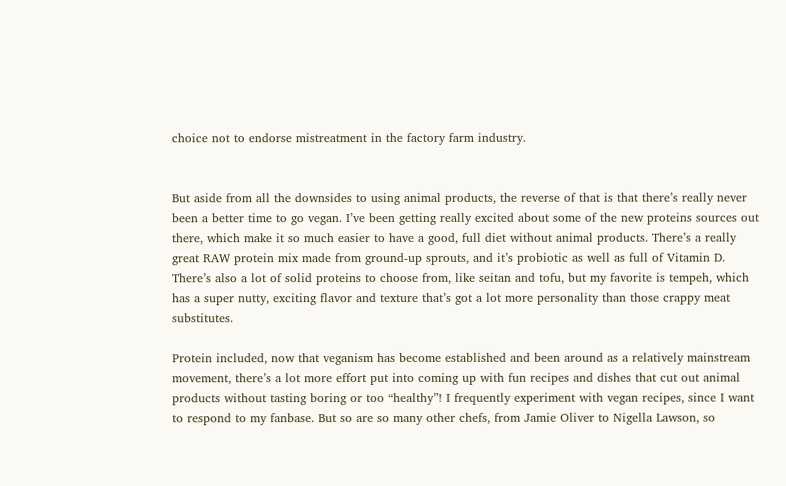choice not to endorse mistreatment in the factory farm industry.


But aside from all the downsides to using animal products, the reverse of that is that there’s really never been a better time to go vegan. I’ve been getting really excited about some of the new proteins sources out there, which make it so much easier to have a good, full diet without animal products. There’s a really great RAW protein mix made from ground-up sprouts, and it’s probiotic as well as full of Vitamin D. There’s also a lot of solid proteins to choose from, like seitan and tofu, but my favorite is tempeh, which has a super nutty, exciting flavor and texture that’s got a lot more personality than those crappy meat substitutes.

Protein included, now that veganism has become established and been around as a relatively mainstream movement, there’s a lot more effort put into coming up with fun recipes and dishes that cut out animal products without tasting boring or too “healthy”! I frequently experiment with vegan recipes, since I want to respond to my fanbase. But so are so many other chefs, from Jamie Oliver to Nigella Lawson, so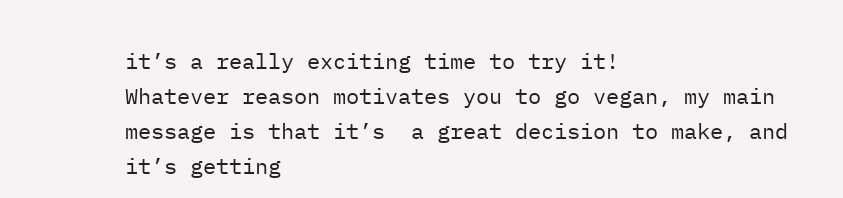it’s a really exciting time to try it!
Whatever reason motivates you to go vegan, my main message is that it’s  a great decision to make, and it’s getting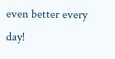even better every day!